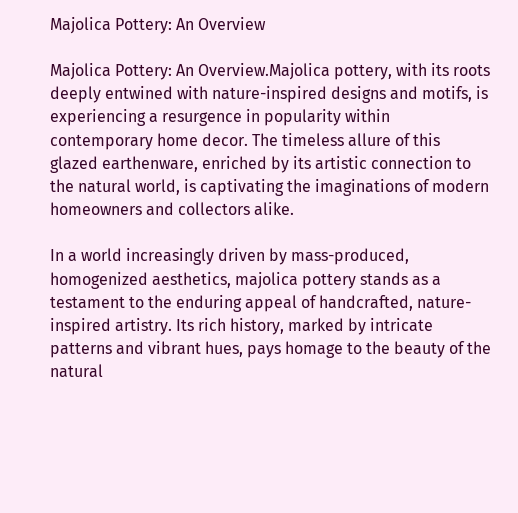Majolica Pottery: An Overview

Majolica Pottery: An Overview.Majolica pottery, with its roots deeply entwined with nature-inspired designs and motifs, is experiencing a resurgence in popularity within contemporary home decor. The timeless allure of this glazed earthenware, enriched by its artistic connection to the natural world, is captivating the imaginations of modern homeowners and collectors alike.

In a world increasingly driven by mass-produced, homogenized aesthetics, majolica pottery stands as a testament to the enduring appeal of handcrafted, nature-inspired artistry. Its rich history, marked by intricate patterns and vibrant hues, pays homage to the beauty of the natural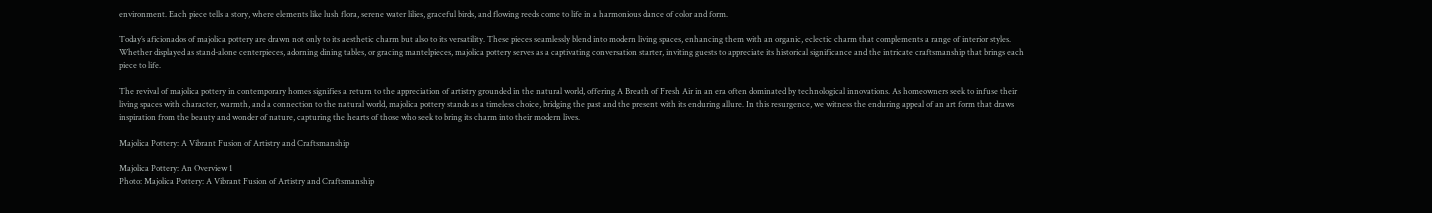environment. Each piece tells a story, where elements like lush flora, serene water lilies, graceful birds, and flowing reeds come to life in a harmonious dance of color and form.

Today’s aficionados of majolica pottery are drawn not only to its aesthetic charm but also to its versatility. These pieces seamlessly blend into modern living spaces, enhancing them with an organic, eclectic charm that complements a range of interior styles. Whether displayed as stand-alone centerpieces, adorning dining tables, or gracing mantelpieces, majolica pottery serves as a captivating conversation starter, inviting guests to appreciate its historical significance and the intricate craftsmanship that brings each piece to life.

The revival of majolica pottery in contemporary homes signifies a return to the appreciation of artistry grounded in the natural world, offering A Breath of Fresh Air in an era often dominated by technological innovations. As homeowners seek to infuse their living spaces with character, warmth, and a connection to the natural world, majolica pottery stands as a timeless choice, bridging the past and the present with its enduring allure. In this resurgence, we witness the enduring appeal of an art form that draws inspiration from the beauty and wonder of nature, capturing the hearts of those who seek to bring its charm into their modern lives.

Majolica Pottery: A Vibrant Fusion of Artistry and Craftsmanship

Majolica Pottery: An Overview 1
Photo: Majolica Pottery: A Vibrant Fusion of Artistry and Craftsmanship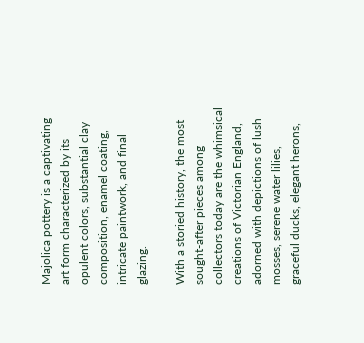Majolica pottery is a captivating art form characterized by its opulent colors, substantial clay composition, enamel coating, intricate paintwork, and final glazing.

With a storied history, the most sought-after pieces among collectors today are the whimsical creations of Victorian England, adorned with depictions of lush mosses, serene water lilies, graceful ducks, elegant herons,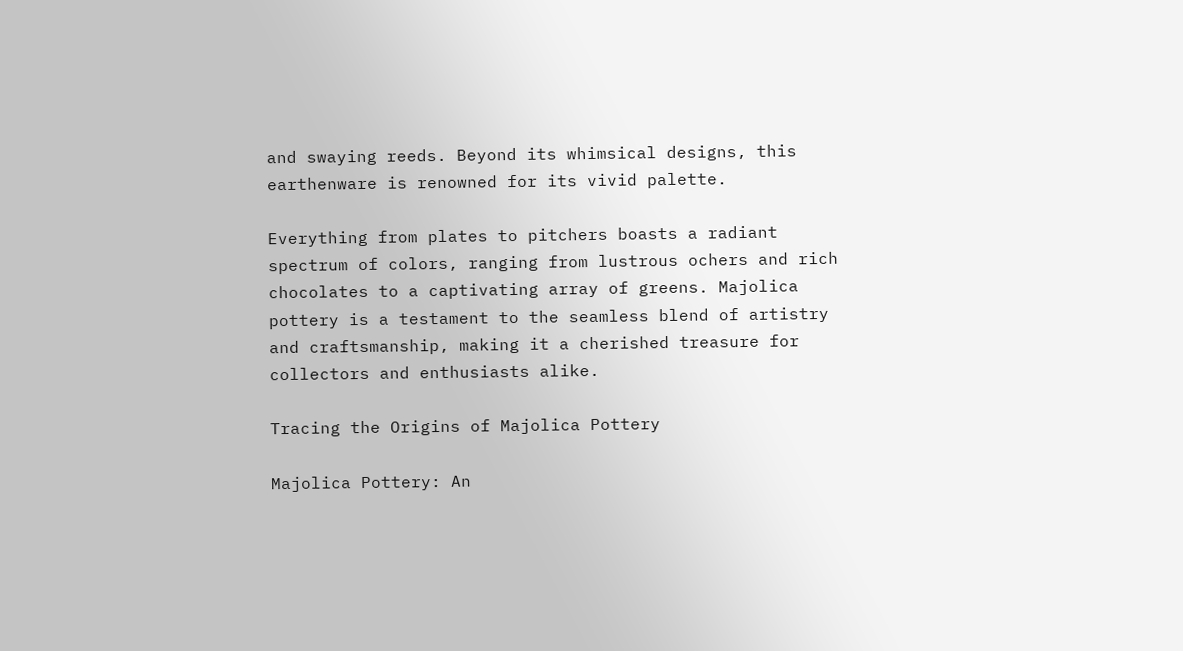and swaying reeds. Beyond its whimsical designs, this earthenware is renowned for its vivid palette.

Everything from plates to pitchers boasts a radiant spectrum of colors, ranging from lustrous ochers and rich chocolates to a captivating array of greens. Majolica pottery is a testament to the seamless blend of artistry and craftsmanship, making it a cherished treasure for collectors and enthusiasts alike.

Tracing the Origins of Majolica Pottery

Majolica Pottery: An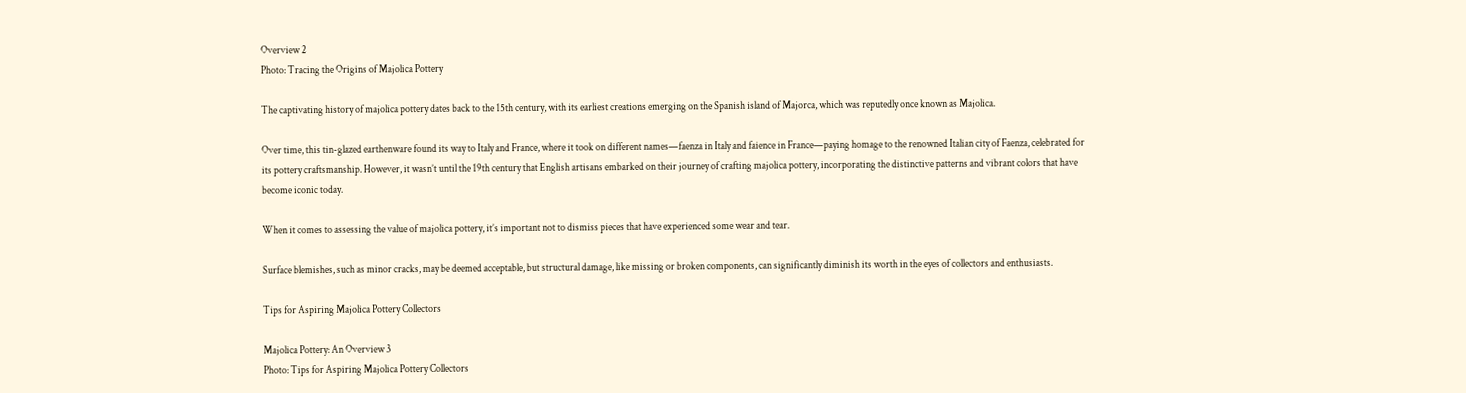Overview 2
Photo: Tracing the Origins of Majolica Pottery

The captivating history of majolica pottery dates back to the 15th century, with its earliest creations emerging on the Spanish island of Majorca, which was reputedly once known as Majolica.

Over time, this tin-glazed earthenware found its way to Italy and France, where it took on different names—faenza in Italy and faience in France—paying homage to the renowned Italian city of Faenza, celebrated for its pottery craftsmanship. However, it wasn’t until the 19th century that English artisans embarked on their journey of crafting majolica pottery, incorporating the distinctive patterns and vibrant colors that have become iconic today.

When it comes to assessing the value of majolica pottery, it’s important not to dismiss pieces that have experienced some wear and tear.

Surface blemishes, such as minor cracks, may be deemed acceptable, but structural damage, like missing or broken components, can significantly diminish its worth in the eyes of collectors and enthusiasts.

Tips for Aspiring Majolica Pottery Collectors

Majolica Pottery: An Overview 3
Photo: Tips for Aspiring Majolica Pottery Collectors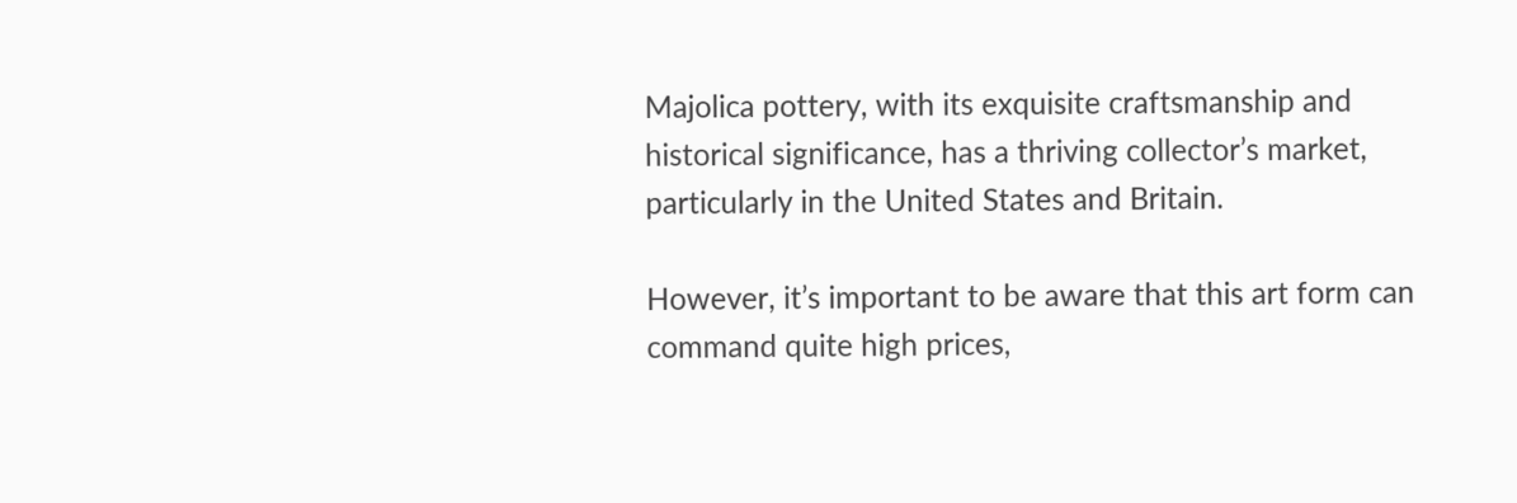Majolica pottery, with its exquisite craftsmanship and historical significance, has a thriving collector’s market, particularly in the United States and Britain.

However, it’s important to be aware that this art form can command quite high prices,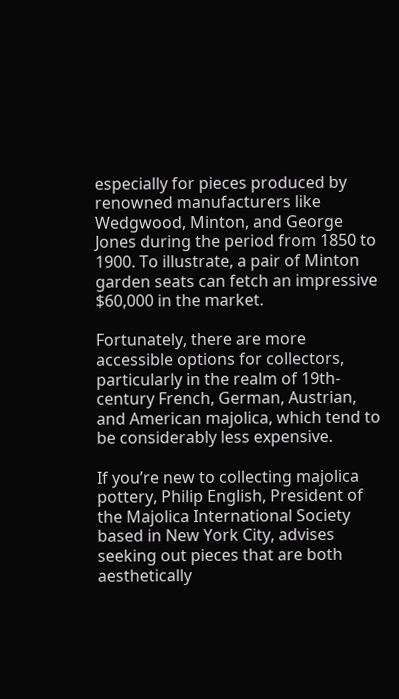especially for pieces produced by renowned manufacturers like Wedgwood, Minton, and George Jones during the period from 1850 to 1900. To illustrate, a pair of Minton garden seats can fetch an impressive $60,000 in the market.

Fortunately, there are more accessible options for collectors, particularly in the realm of 19th-century French, German, Austrian, and American majolica, which tend to be considerably less expensive.

If you’re new to collecting majolica pottery, Philip English, President of the Majolica International Society based in New York City, advises seeking out pieces that are both aesthetically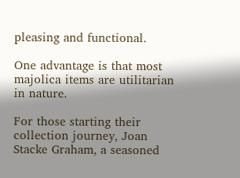pleasing and functional.

One advantage is that most majolica items are utilitarian in nature.

For those starting their collection journey, Joan Stacke Graham, a seasoned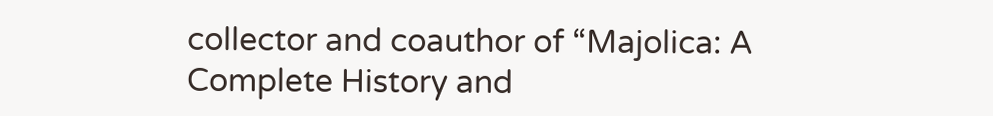collector and coauthor of “Majolica: A Complete History and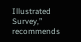Illustrated Survey,” recommends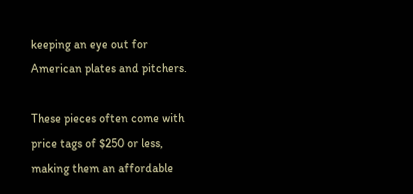keeping an eye out for American plates and pitchers.

These pieces often come with price tags of $250 or less, making them an affordable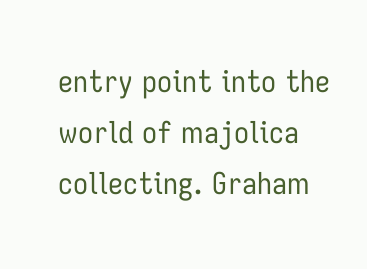entry point into the world of majolica collecting. Graham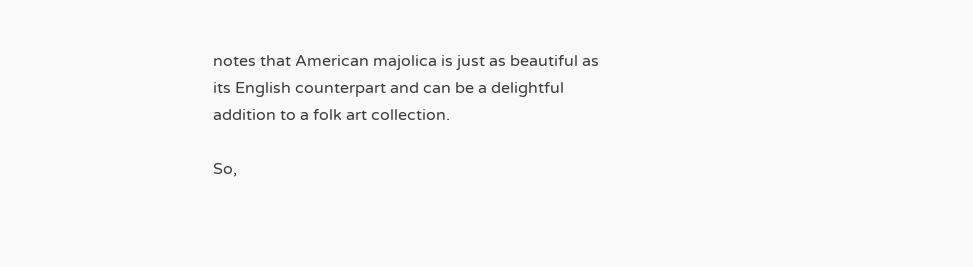notes that American majolica is just as beautiful as its English counterpart and can be a delightful addition to a folk art collection.

So,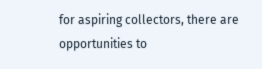for aspiring collectors, there are opportunities to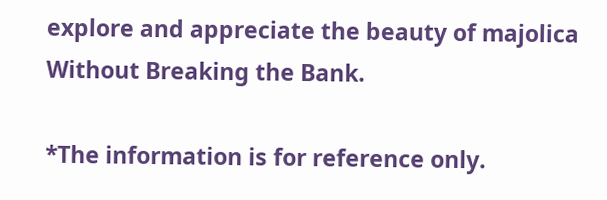explore and appreciate the beauty of majolica Without Breaking the Bank.

*The information is for reference only.